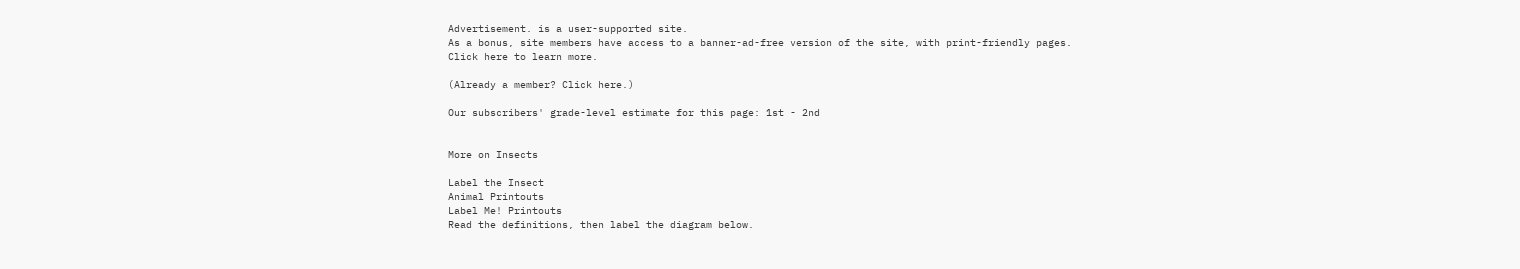Advertisement. is a user-supported site.
As a bonus, site members have access to a banner-ad-free version of the site, with print-friendly pages.
Click here to learn more.

(Already a member? Click here.)

Our subscribers' grade-level estimate for this page: 1st - 2nd


More on Insects

Label the Insect
Animal Printouts
Label Me! Printouts
Read the definitions, then label the diagram below.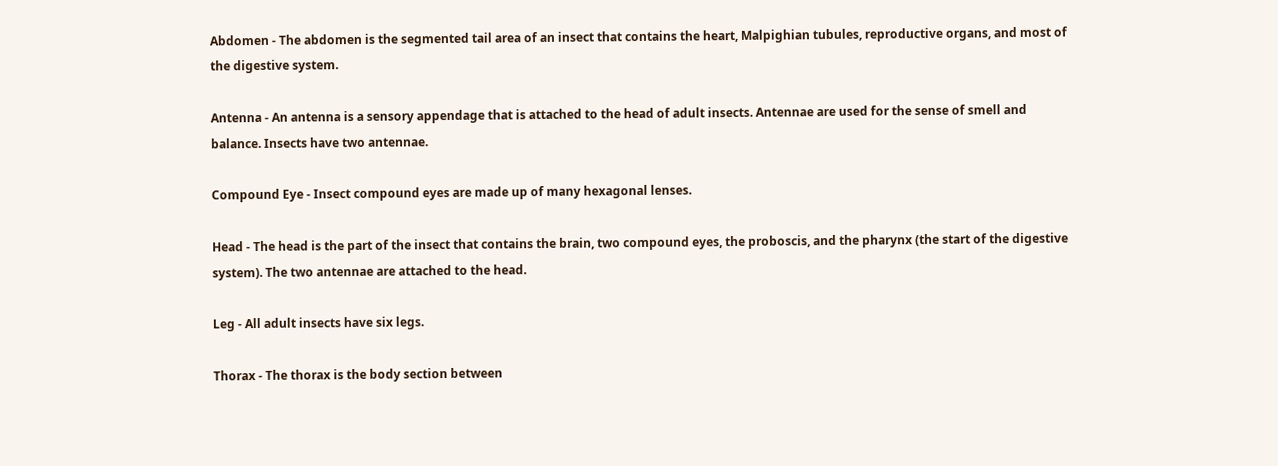Abdomen - The abdomen is the segmented tail area of an insect that contains the heart, Malpighian tubules, reproductive organs, and most of the digestive system.

Antenna - An antenna is a sensory appendage that is attached to the head of adult insects. Antennae are used for the sense of smell and balance. Insects have two antennae.

Compound Eye - Insect compound eyes are made up of many hexagonal lenses.

Head - The head is the part of the insect that contains the brain, two compound eyes, the proboscis, and the pharynx (the start of the digestive system). The two antennae are attached to the head.

Leg - All adult insects have six legs.

Thorax - The thorax is the body section between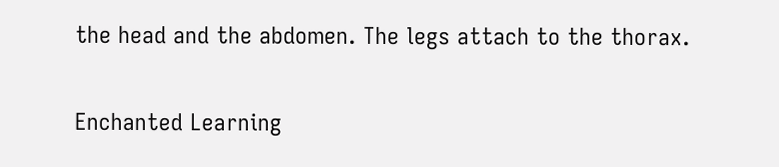the head and the abdomen. The legs attach to the thorax.

Enchanted Learning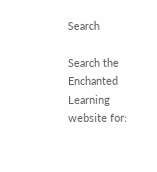Search

Search the Enchanted Learning website for: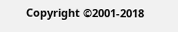Copyright ©2001-2018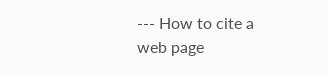--- How to cite a web page